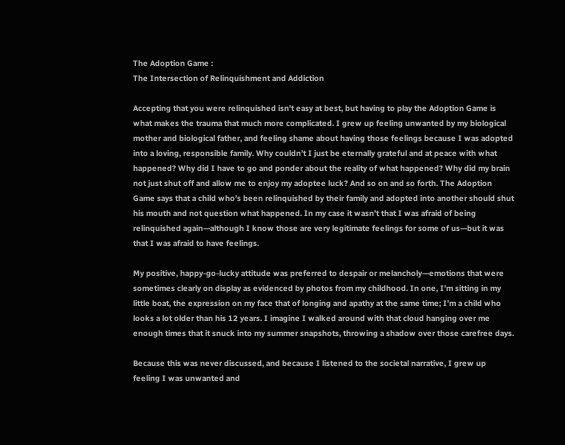The Adoption Game :
The Intersection of Relinquishment and Addiction

Accepting that you were relinquished isn’t easy at best, but having to play the Adoption Game is what makes the trauma that much more complicated. I grew up feeling unwanted by my biological mother and biological father, and feeling shame about having those feelings because I was adopted into a loving, responsible family. Why couldn’t I just be eternally grateful and at peace with what happened? Why did I have to go and ponder about the reality of what happened? Why did my brain not just shut off and allow me to enjoy my adoptee luck? And so on and so forth. The Adoption Game says that a child who’s been relinquished by their family and adopted into another should shut his mouth and not question what happened. In my case it wasn’t that I was afraid of being relinquished again—although I know those are very legitimate feelings for some of us—but it was that I was afraid to have feelings.

My positive, happy-go-lucky attitude was preferred to despair or melancholy—emotions that were sometimes clearly on display as evidenced by photos from my childhood. In one, I’m sitting in my little boat, the expression on my face that of longing and apathy at the same time; I’m a child who looks a lot older than his 12 years. I imagine I walked around with that cloud hanging over me enough times that it snuck into my summer snapshots, throwing a shadow over those carefree days.

Because this was never discussed, and because I listened to the societal narrative, I grew up feeling I was unwanted and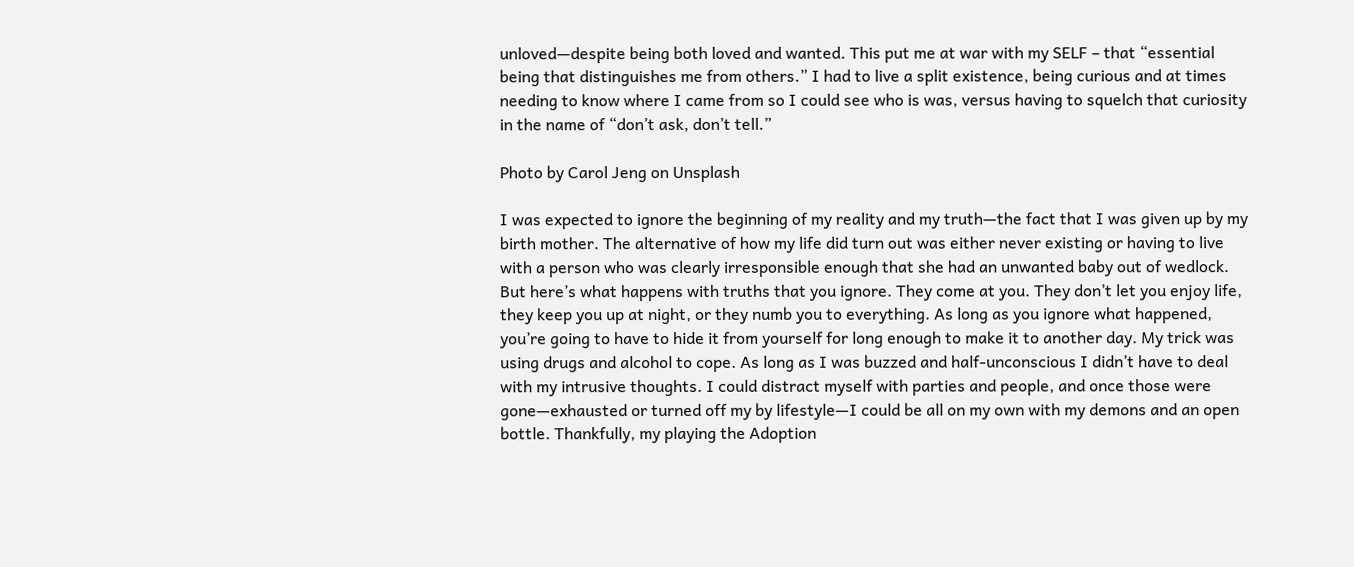unloved—despite being both loved and wanted. This put me at war with my SELF – that “essential being that distinguishes me from others.” I had to live a split existence, being curious and at times needing to know where I came from so I could see who is was, versus having to squelch that curiosity in the name of “don’t ask, don’t tell.”

Photo by Carol Jeng on Unsplash

I was expected to ignore the beginning of my reality and my truth—the fact that I was given up by my birth mother. The alternative of how my life did turn out was either never existing or having to live with a person who was clearly irresponsible enough that she had an unwanted baby out of wedlock. But here’s what happens with truths that you ignore. They come at you. They don’t let you enjoy life, they keep you up at night, or they numb you to everything. As long as you ignore what happened, you’re going to have to hide it from yourself for long enough to make it to another day. My trick was using drugs and alcohol to cope. As long as I was buzzed and half-unconscious I didn’t have to deal with my intrusive thoughts. I could distract myself with parties and people, and once those were gone—exhausted or turned off my by lifestyle—I could be all on my own with my demons and an open bottle. Thankfully, my playing the Adoption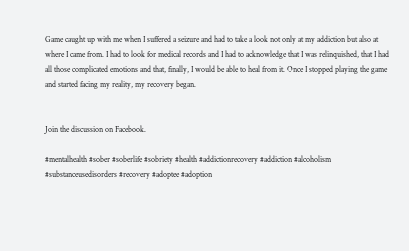Game caught up with me when I suffered a seizure and had to take a look not only at my addiction but also at where I came from. I had to look for medical records and I had to acknowledge that I was relinquished, that I had all those complicated emotions and that, finally, I would be able to heal from it. Once I stopped playing the game and started facing my reality, my recovery began.


Join the discussion on Facebook.

#mentalhealth #sober #soberlife #sobriety #health #addictionrecovery #addiction #alcoholism #substanceusedisorders #recovery #adoptee #adoption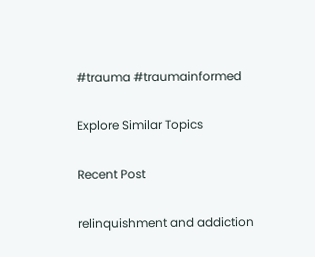#trauma #traumainformed

Explore Similar Topics

Recent Post

relinquishment and addiction